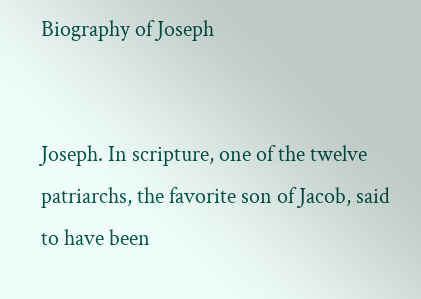Biography of Joseph


Joseph. In scripture, one of the twelve patriarchs, the favorite son of Jacob, said to have been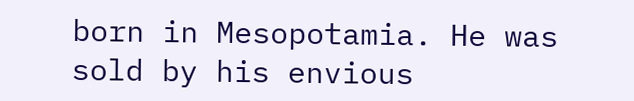born in Mesopotamia. He was sold by his envious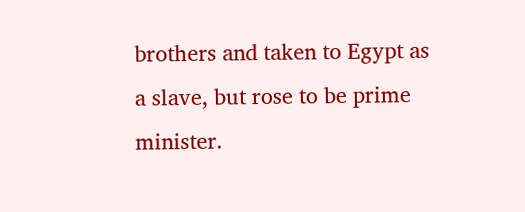brothers and taken to Egypt as a slave, but rose to be prime minister.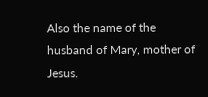Also the name of the husband of Mary, mother of Jesus.